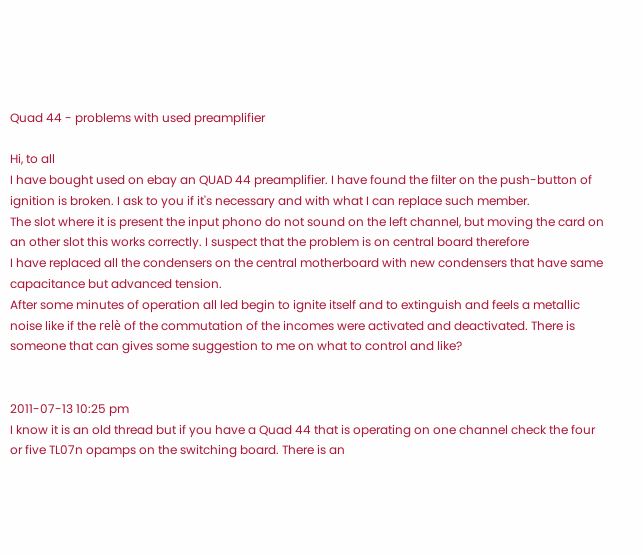Quad 44 - problems with used preamplifier

Hi, to all
I have bought used on ebay an QUAD 44 preamplifier. I have found the filter on the push-button of ignition is broken. I ask to you if it's necessary and with what I can replace such member.
The slot where it is present the input phono do not sound on the left channel, but moving the card on an other slot this works correctly. I suspect that the problem is on central board therefore
I have replaced all the condensers on the central motherboard with new condensers that have same capacitance but advanced tension.
After some minutes of operation all led begin to ignite itself and to extinguish and feels a metallic noise like if the relè of the commutation of the incomes were activated and deactivated. There is someone that can gives some suggestion to me on what to control and like?


2011-07-13 10:25 pm
I know it is an old thread but if you have a Quad 44 that is operating on one channel check the four or five TL07n opamps on the switching board. There is an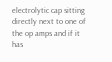electrolytic cap sitting directly next to one of the op amps and if it has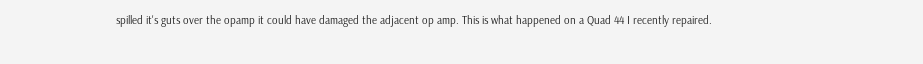spilled it's guts over the opamp it could have damaged the adjacent op amp. This is what happened on a Quad 44 I recently repaired.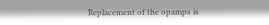Replacement of the opamps is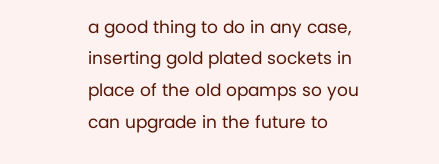a good thing to do in any case, inserting gold plated sockets in place of the old opamps so you can upgrade in the future to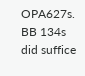OPA627s. BB 134s did suffice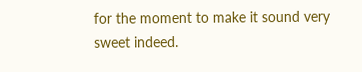for the moment to make it sound very sweet indeed.